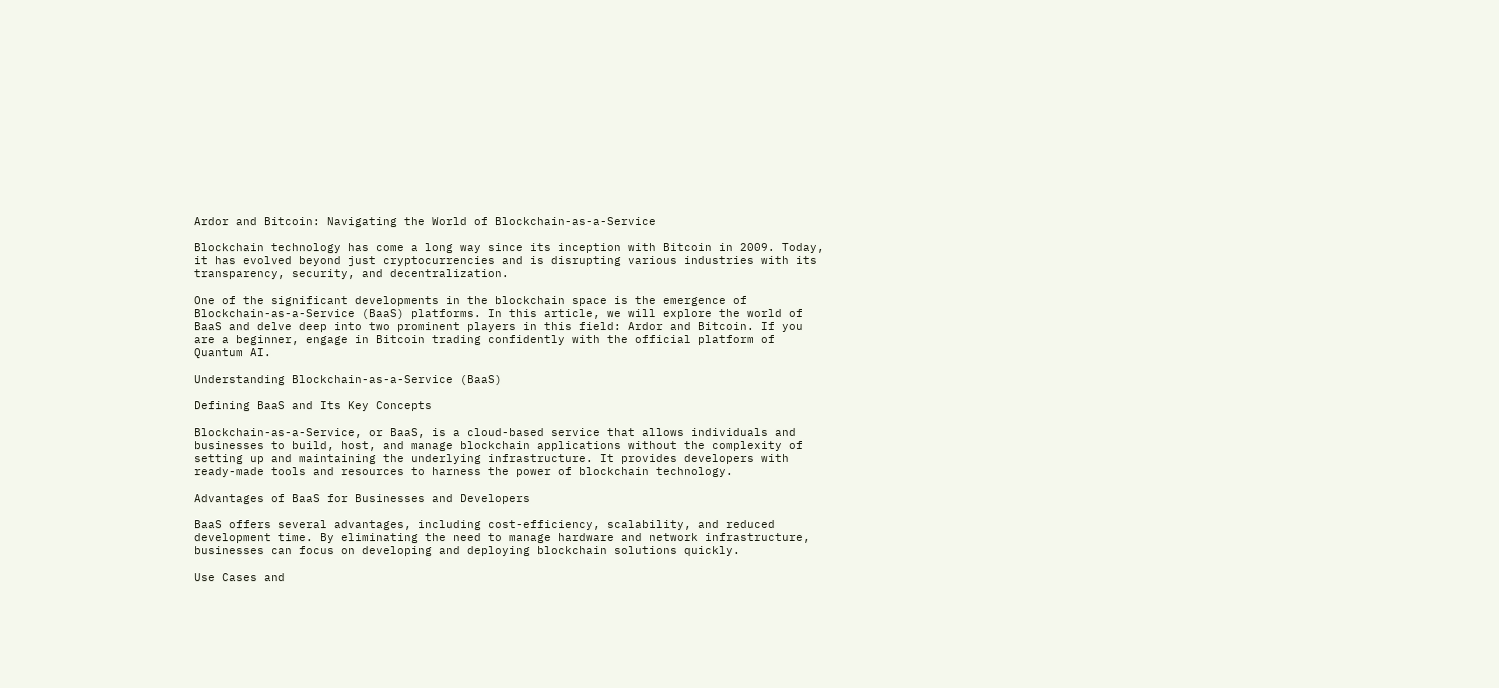Ardor and Bitcoin: Navigating the World of Blockchain-as-a-Service

Blockchain technology has come a long way since its inception with Bitcoin in 2009. Today, it has evolved beyond just cryptocurrencies and is disrupting various industries with its transparency, security, and decentralization.

One of the significant developments in the blockchain space is the emergence of Blockchain-as-a-Service (BaaS) platforms. In this article, we will explore the world of BaaS and delve deep into two prominent players in this field: Ardor and Bitcoin. If you are a beginner, engage in Bitcoin trading confidently with the official platform of Quantum AI.

Understanding Blockchain-as-a-Service (BaaS)

Defining BaaS and Its Key Concepts

Blockchain-as-a-Service, or BaaS, is a cloud-based service that allows individuals and businesses to build, host, and manage blockchain applications without the complexity of setting up and maintaining the underlying infrastructure. It provides developers with ready-made tools and resources to harness the power of blockchain technology.

Advantages of BaaS for Businesses and Developers

BaaS offers several advantages, including cost-efficiency, scalability, and reduced development time. By eliminating the need to manage hardware and network infrastructure, businesses can focus on developing and deploying blockchain solutions quickly.

Use Cases and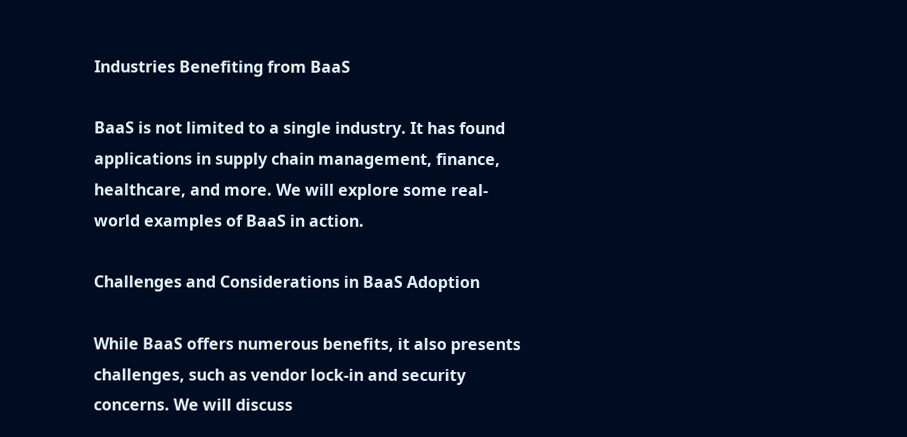Industries Benefiting from BaaS

BaaS is not limited to a single industry. It has found applications in supply chain management, finance, healthcare, and more. We will explore some real-world examples of BaaS in action.

Challenges and Considerations in BaaS Adoption

While BaaS offers numerous benefits, it also presents challenges, such as vendor lock-in and security concerns. We will discuss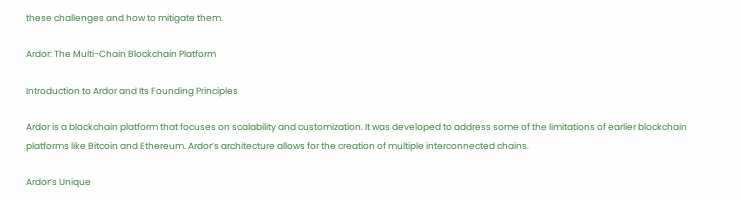these challenges and how to mitigate them.

Ardor: The Multi-Chain Blockchain Platform

Introduction to Ardor and Its Founding Principles

Ardor is a blockchain platform that focuses on scalability and customization. It was developed to address some of the limitations of earlier blockchain platforms like Bitcoin and Ethereum. Ardor’s architecture allows for the creation of multiple interconnected chains.

Ardor’s Unique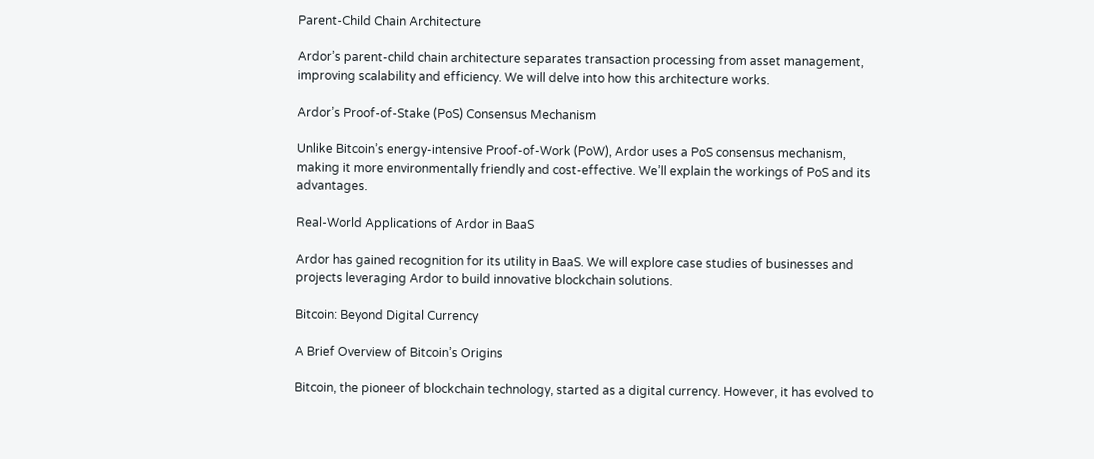Parent-Child Chain Architecture

Ardor’s parent-child chain architecture separates transaction processing from asset management, improving scalability and efficiency. We will delve into how this architecture works.

Ardor’s Proof-of-Stake (PoS) Consensus Mechanism

Unlike Bitcoin’s energy-intensive Proof-of-Work (PoW), Ardor uses a PoS consensus mechanism, making it more environmentally friendly and cost-effective. We’ll explain the workings of PoS and its advantages.

Real-World Applications of Ardor in BaaS

Ardor has gained recognition for its utility in BaaS. We will explore case studies of businesses and projects leveraging Ardor to build innovative blockchain solutions.

Bitcoin: Beyond Digital Currency

A Brief Overview of Bitcoin’s Origins

Bitcoin, the pioneer of blockchain technology, started as a digital currency. However, it has evolved to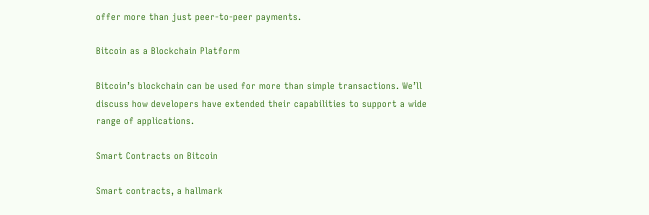offer more than just peer-to-peer payments.

Bitcoin as a Blockchain Platform

Bitcoin’s blockchain can be used for more than simple transactions. We’ll discuss how developers have extended their capabilities to support a wide range of applications.

Smart Contracts on Bitcoin

Smart contracts, a hallmark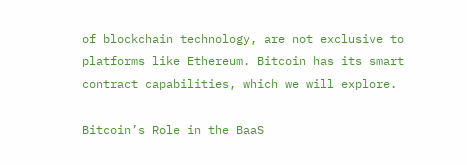of blockchain technology, are not exclusive to platforms like Ethereum. Bitcoin has its smart contract capabilities, which we will explore.

Bitcoin’s Role in the BaaS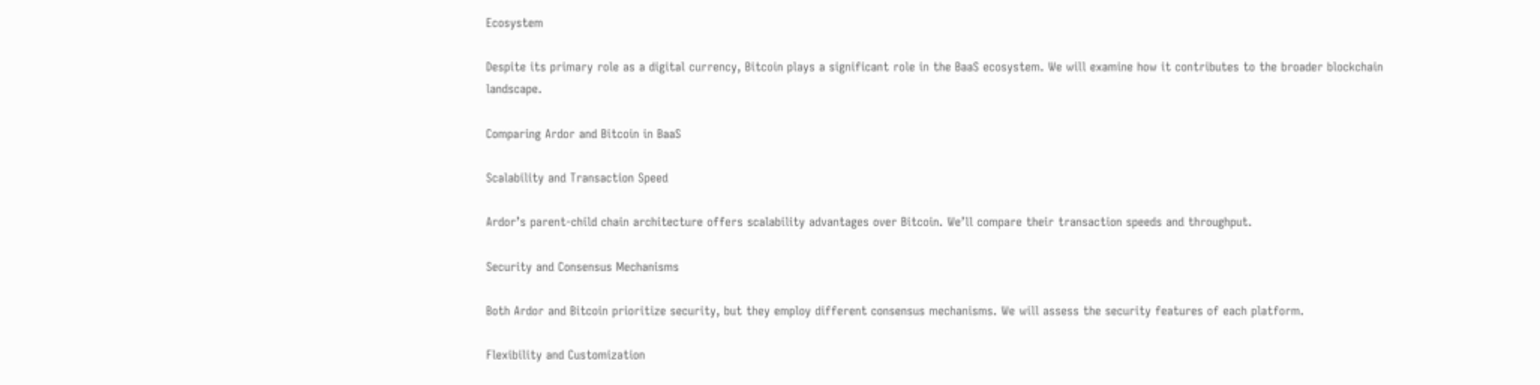Ecosystem

Despite its primary role as a digital currency, Bitcoin plays a significant role in the BaaS ecosystem. We will examine how it contributes to the broader blockchain landscape.

Comparing Ardor and Bitcoin in BaaS

Scalability and Transaction Speed

Ardor’s parent-child chain architecture offers scalability advantages over Bitcoin. We’ll compare their transaction speeds and throughput.

Security and Consensus Mechanisms

Both Ardor and Bitcoin prioritize security, but they employ different consensus mechanisms. We will assess the security features of each platform.

Flexibility and Customization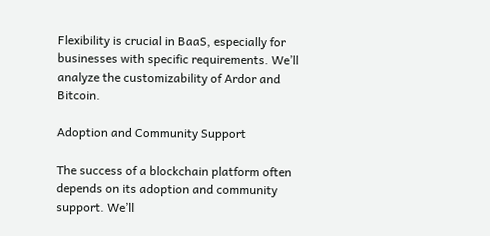Flexibility is crucial in BaaS, especially for businesses with specific requirements. We’ll analyze the customizability of Ardor and Bitcoin.

Adoption and Community Support

The success of a blockchain platform often depends on its adoption and community support. We’ll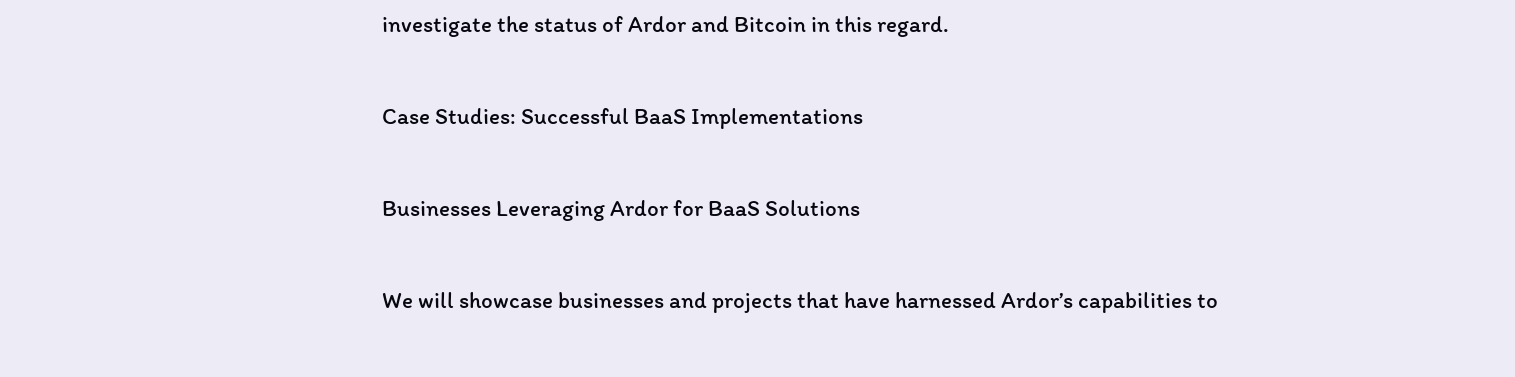investigate the status of Ardor and Bitcoin in this regard.

Case Studies: Successful BaaS Implementations

Businesses Leveraging Ardor for BaaS Solutions

We will showcase businesses and projects that have harnessed Ardor’s capabilities to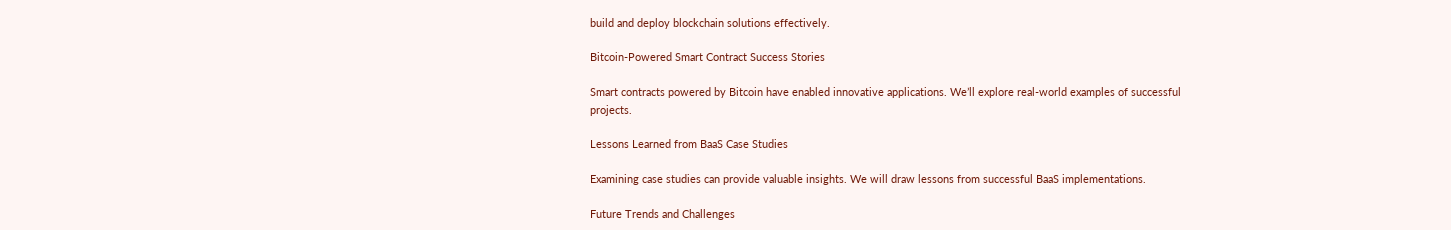build and deploy blockchain solutions effectively.

Bitcoin-Powered Smart Contract Success Stories

Smart contracts powered by Bitcoin have enabled innovative applications. We’ll explore real-world examples of successful projects.

Lessons Learned from BaaS Case Studies

Examining case studies can provide valuable insights. We will draw lessons from successful BaaS implementations.

Future Trends and Challenges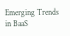Emerging Trends in BaaS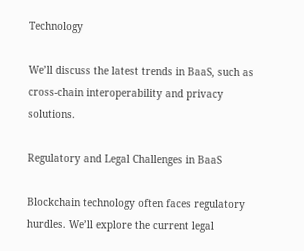Technology

We’ll discuss the latest trends in BaaS, such as cross-chain interoperability and privacy solutions.

Regulatory and Legal Challenges in BaaS

Blockchain technology often faces regulatory hurdles. We’ll explore the current legal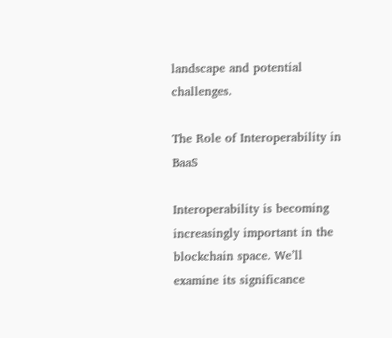landscape and potential challenges.

The Role of Interoperability in BaaS

Interoperability is becoming increasingly important in the blockchain space. We’ll examine its significance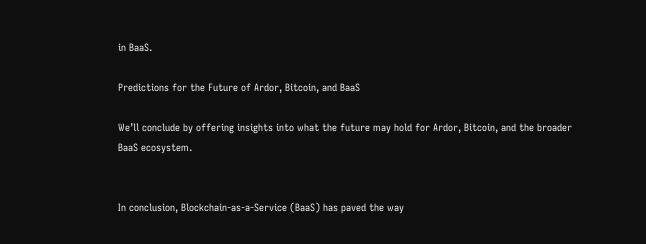in BaaS.

Predictions for the Future of Ardor, Bitcoin, and BaaS

We’ll conclude by offering insights into what the future may hold for Ardor, Bitcoin, and the broader BaaS ecosystem.


In conclusion, Blockchain-as-a-Service (BaaS) has paved the way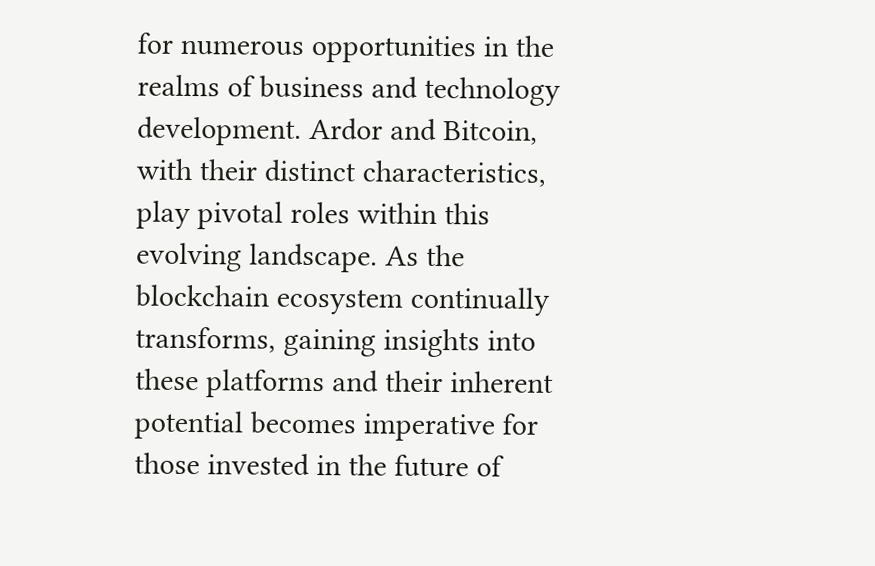for numerous opportunities in the realms of business and technology development. Ardor and Bitcoin, with their distinct characteristics, play pivotal roles within this evolving landscape. As the blockchain ecosystem continually transforms, gaining insights into these platforms and their inherent potential becomes imperative for those invested in the future of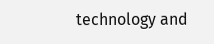technology and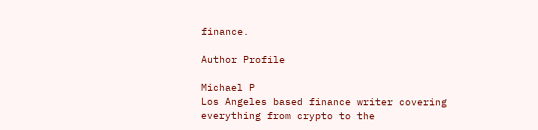finance.

Author Profile

Michael P
Los Angeles based finance writer covering everything from crypto to the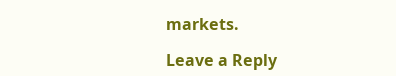markets.

Leave a Reply